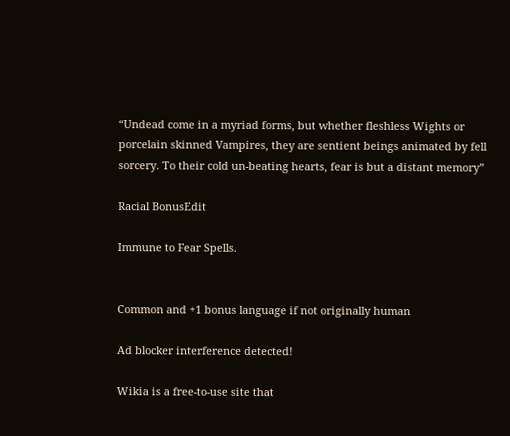“Undead come in a myriad forms, but whether fleshless Wights or porcelain skinned Vampires, they are sentient beings animated by fell sorcery. To their cold un-beating hearts, fear is but a distant memory”

Racial BonusEdit

Immune to Fear Spells.


Common and +1 bonus language if not originally human

Ad blocker interference detected!

Wikia is a free-to-use site that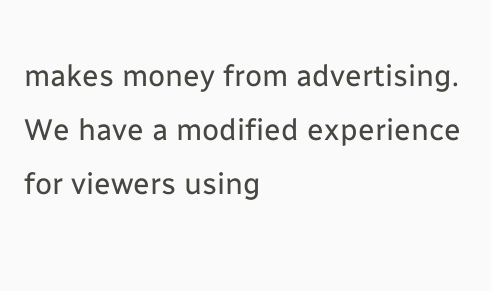makes money from advertising. We have a modified experience for viewers using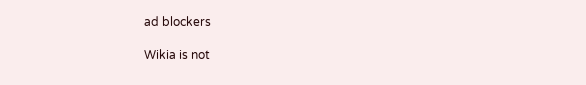ad blockers

Wikia is not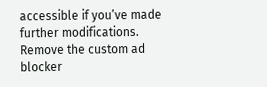accessible if you’ve made further modifications. Remove the custom ad blocker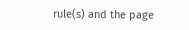rule(s) and the page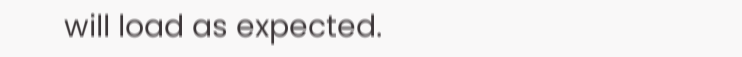will load as expected.